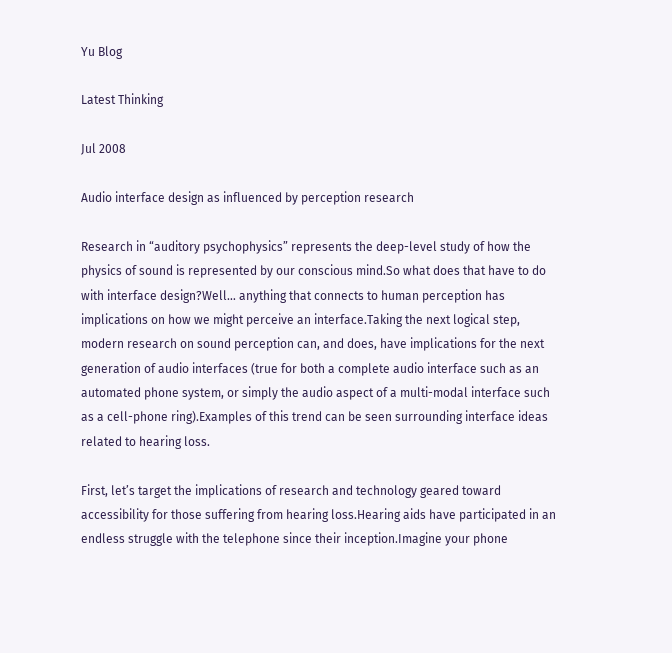Yu Blog

Latest Thinking

Jul 2008

Audio interface design as influenced by perception research

Research in “auditory psychophysics” represents the deep-level study of how the physics of sound is represented by our conscious mind.So what does that have to do with interface design?Well… anything that connects to human perception has implications on how we might perceive an interface.Taking the next logical step, modern research on sound perception can, and does, have implications for the next generation of audio interfaces (true for both a complete audio interface such as an automated phone system, or simply the audio aspect of a multi-modal interface such as a cell-phone ring).Examples of this trend can be seen surrounding interface ideas related to hearing loss.

First, let’s target the implications of research and technology geared toward accessibility for those suffering from hearing loss.Hearing aids have participated in an endless struggle with the telephone since their inception.Imagine your phone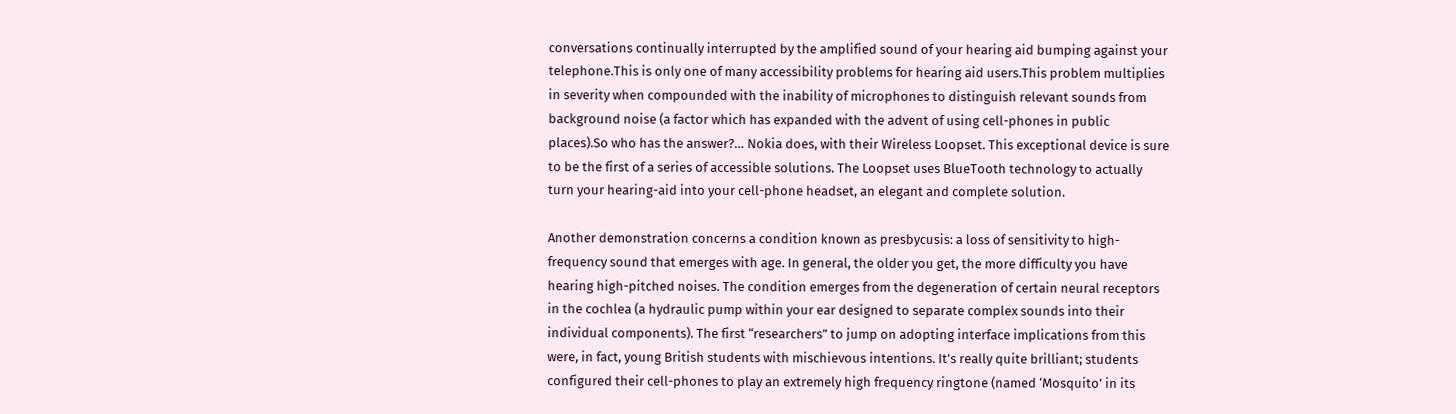conversations continually interrupted by the amplified sound of your hearing aid bumping against your telephone.This is only one of many accessibility problems for hearing aid users.This problem multiplies in severity when compounded with the inability of microphones to distinguish relevant sounds from background noise (a factor which has expanded with the advent of using cell-phones in public places).So who has the answer?… Nokia does, with their Wireless Loopset. This exceptional device is sure to be the first of a series of accessible solutions. The Loopset uses BlueTooth technology to actually turn your hearing-aid into your cell-phone headset, an elegant and complete solution.

Another demonstration concerns a condition known as presbycusis: a loss of sensitivity to high-frequency sound that emerges with age. In general, the older you get, the more difficulty you have hearing high-pitched noises. The condition emerges from the degeneration of certain neural receptors in the cochlea (a hydraulic pump within your ear designed to separate complex sounds into their individual components). The first “researchers” to jump on adopting interface implications from this were, in fact, young British students with mischievous intentions. It’s really quite brilliant; students configured their cell-phones to play an extremely high frequency ringtone (named ‘Mosquito’ in its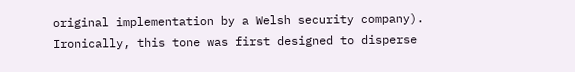original implementation by a Welsh security company). Ironically, this tone was first designed to disperse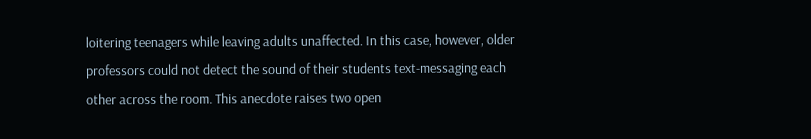loitering teenagers while leaving adults unaffected. In this case, however, older professors could not detect the sound of their students text-messaging each other across the room. This anecdote raises two open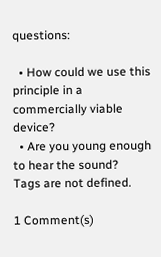questions:

  • How could we use this principle in a commercially viable device?
  • Are you young enough to hear the sound?
Tags are not defined.

1 Comment(s)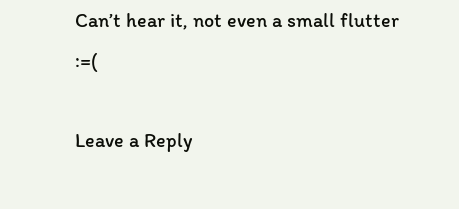Can’t hear it, not even a small flutter :=(

Leave a Reply